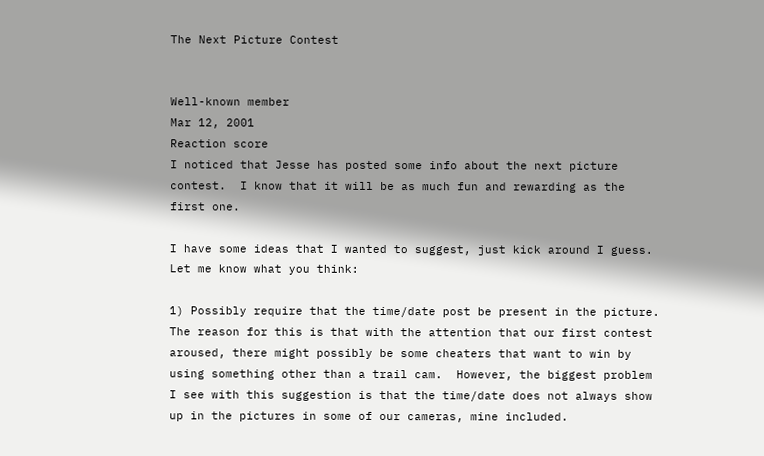The Next Picture Contest


Well-known member
Mar 12, 2001
Reaction score
I noticed that Jesse has posted some info about the next picture contest.  I know that it will be as much fun and rewarding as the first one.

I have some ideas that I wanted to suggest, just kick around I guess.  Let me know what you think:

1) Possibly require that the time/date post be present in the picture.  The reason for this is that with the attention that our first contest aroused, there might possibly be some cheaters that want to win by using something other than a trail cam.  However, the biggest problem I see with this suggestion is that the time/date does not always show up in the pictures in some of our cameras, mine included.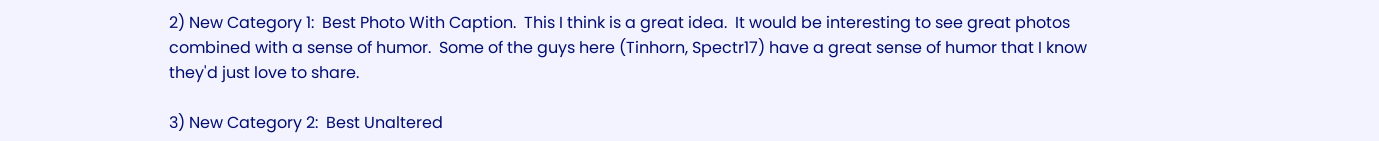2) New Category 1:  Best Photo With Caption.  This I think is a great idea.  It would be interesting to see great photos combined with a sense of humor.  Some of the guys here (Tinhorn, Spectr17) have a great sense of humor that I know they'd just love to share.

3) New Category 2:  Best Unaltered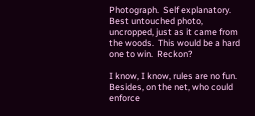Photograph.  Self explanatory.  Best untouched photo, uncropped, just as it came from the woods.  This would be a hard one to win.  Reckon?

I know, I know, rules are no fun.  Besides, on the net, who could enforce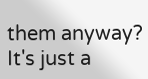them anyway?  It's just a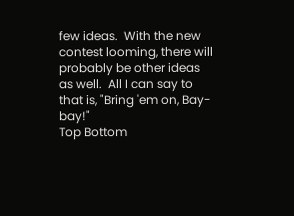few ideas.  With the new contest looming, there will probably be other ideas as well.  All I can say to that is, "Bring 'em on, Bay-bay!"
Top Bottom